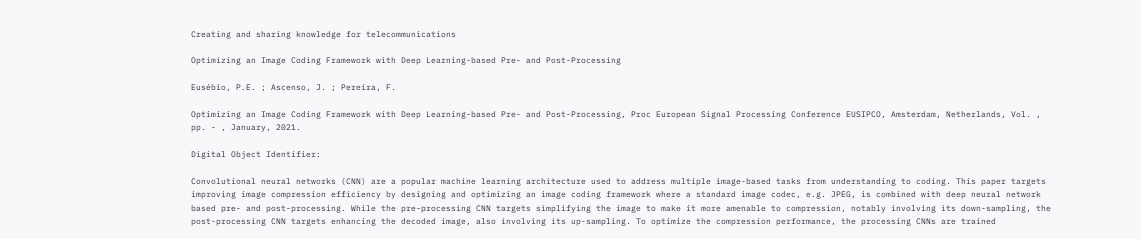Creating and sharing knowledge for telecommunications

Optimizing an Image Coding Framework with Deep Learning-based Pre- and Post-Processing

Eusébio, P.E. ; Ascenso, J. ; Pereira, F.

Optimizing an Image Coding Framework with Deep Learning-based Pre- and Post-Processing, Proc European Signal Processing Conference EUSIPCO, Amsterdam, Netherlands, Vol. , pp. - , January, 2021.

Digital Object Identifier:

Convolutional neural networks (CNN) are a popular machine learning architecture used to address multiple image-based tasks from understanding to coding. This paper targets improving image compression efficiency by designing and optimizing an image coding framework where a standard image codec, e.g. JPEG, is combined with deep neural network based pre- and post-processing. While the pre-processing CNN targets simplifying the image to make it more amenable to compression, notably involving its down-sampling, the post-processing CNN targets enhancing the decoded image, also involving its up-sampling. To optimize the compression performance, the processing CNNs are trained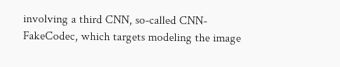involving a third CNN, so-called CNN-FakeCodec, which targets modeling the image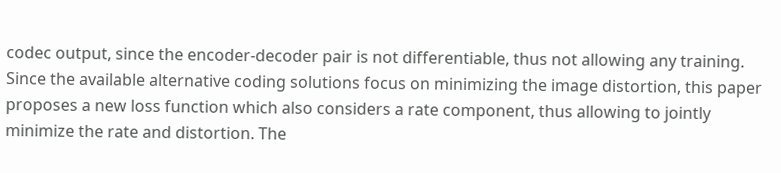codec output, since the encoder-decoder pair is not differentiable, thus not allowing any training. Since the available alternative coding solutions focus on minimizing the image distortion, this paper proposes a new loss function which also considers a rate component, thus allowing to jointly minimize the rate and distortion. The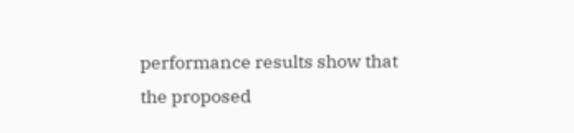performance results show that the proposed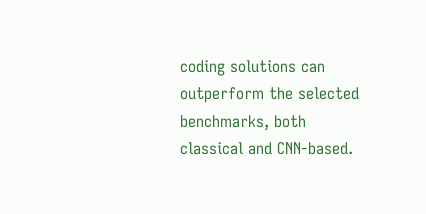coding solutions can outperform the selected benchmarks, both classical and CNN-based.